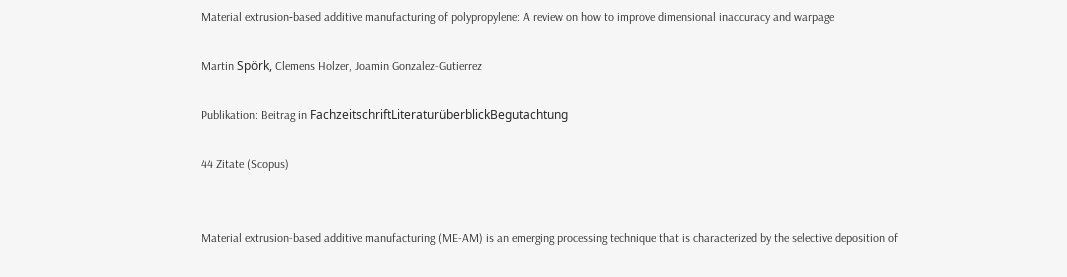Material extrusion‐based additive manufacturing of polypropylene: A review on how to improve dimensional inaccuracy and warpage

Martin Spörk, Clemens Holzer, Joamin Gonzalez-Gutierrez

Publikation: Beitrag in FachzeitschriftLiteraturüberblickBegutachtung

44 Zitate (Scopus)


Material extrusion-based additive manufacturing (ME-AM) is an emerging processing technique that is characterized by the selective deposition of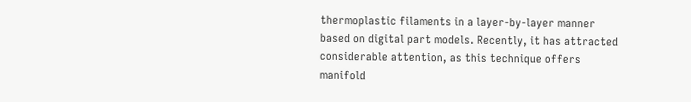thermoplastic filaments in a layer-by-layer manner based on digital part models. Recently, it has attracted considerable attention, as this technique offers manifold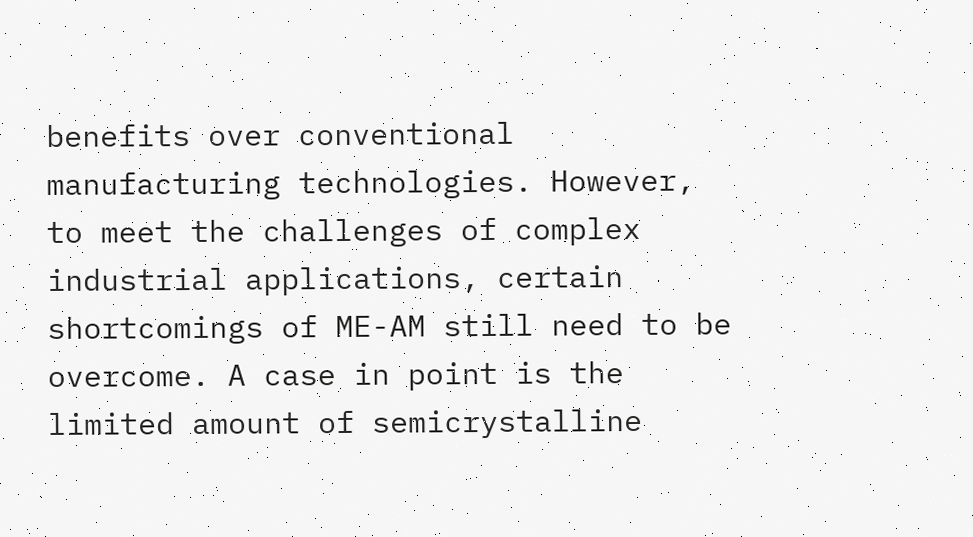benefits over conventional manufacturing technologies. However, to meet the challenges of complex industrial applications, certain shortcomings of ME-AM still need to be overcome. A case in point is the limited amount of semicrystalline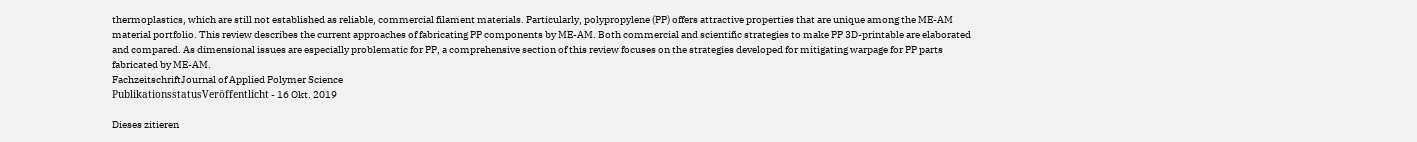thermoplastics, which are still not established as reliable, commercial filament materials. Particularly, polypropylene (PP) offers attractive properties that are unique among the ME-AM material portfolio. This review describes the current approaches of fabricating PP components by ME-AM. Both commercial and scientific strategies to make PP 3D-printable are elaborated and compared. As dimensional issues are especially problematic for PP, a comprehensive section of this review focuses on the strategies developed for mitigating warpage for PP parts fabricated by ME-AM.
FachzeitschriftJournal of Applied Polymer Science
PublikationsstatusVeröffentlicht - 16 Okt. 2019

Dieses zitieren